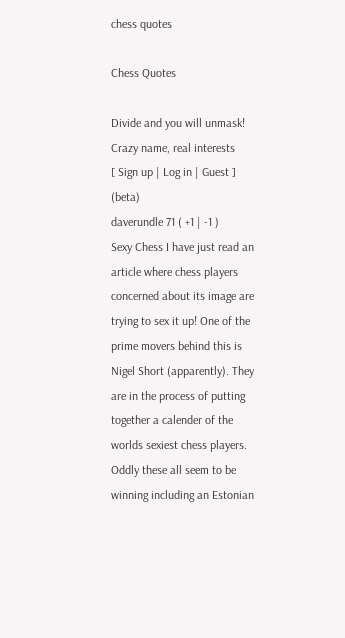chess quotes

Chess Quotes

Divide and you will unmask!
Crazy name, real interests
[ Sign up | Log in | Guest ] (beta)
daverundle 71 ( +1 | -1 )
Sexy Chess I have just read an article where chess players concerned about its image are trying to sex it up! One of the prime movers behind this is Nigel Short (apparently). They are in the process of putting together a calender of the worlds sexiest chess players. Oddly these all seem to be winning including an Estonian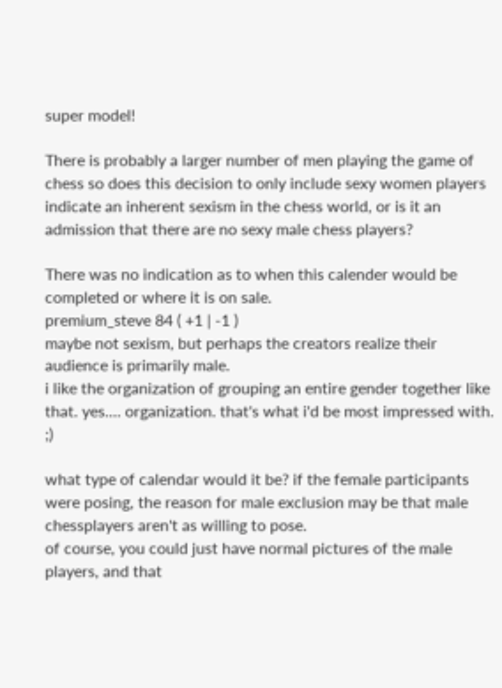super model!

There is probably a larger number of men playing the game of chess so does this decision to only include sexy women players indicate an inherent sexism in the chess world, or is it an admission that there are no sexy male chess players?

There was no indication as to when this calender would be completed or where it is on sale.
premium_steve 84 ( +1 | -1 )
maybe not sexism, but perhaps the creators realize their audience is primarily male.
i like the organization of grouping an entire gender together like that. yes.... organization. that's what i'd be most impressed with. ;)

what type of calendar would it be? if the female participants were posing, the reason for male exclusion may be that male chessplayers aren't as willing to pose.
of course, you could just have normal pictures of the male players, and that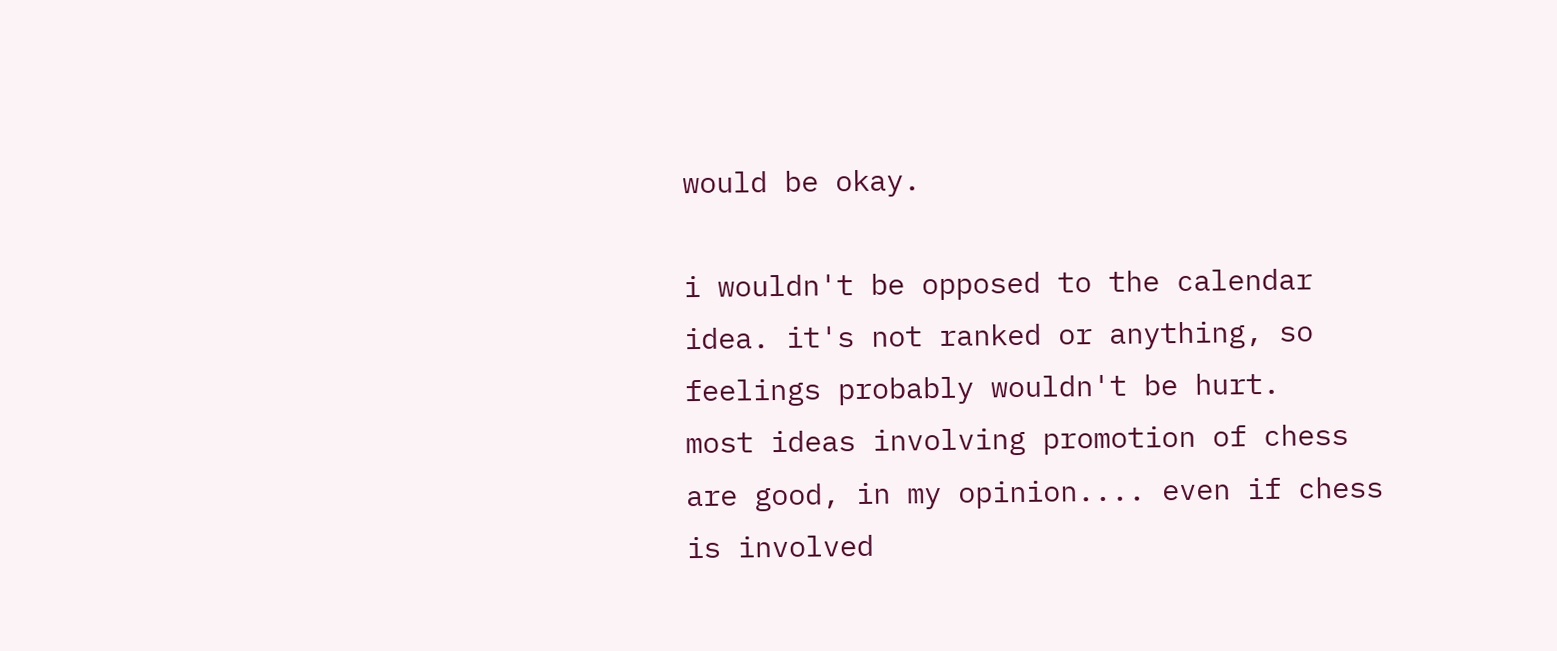would be okay.

i wouldn't be opposed to the calendar idea. it's not ranked or anything, so feelings probably wouldn't be hurt.
most ideas involving promotion of chess are good, in my opinion.... even if chess is involved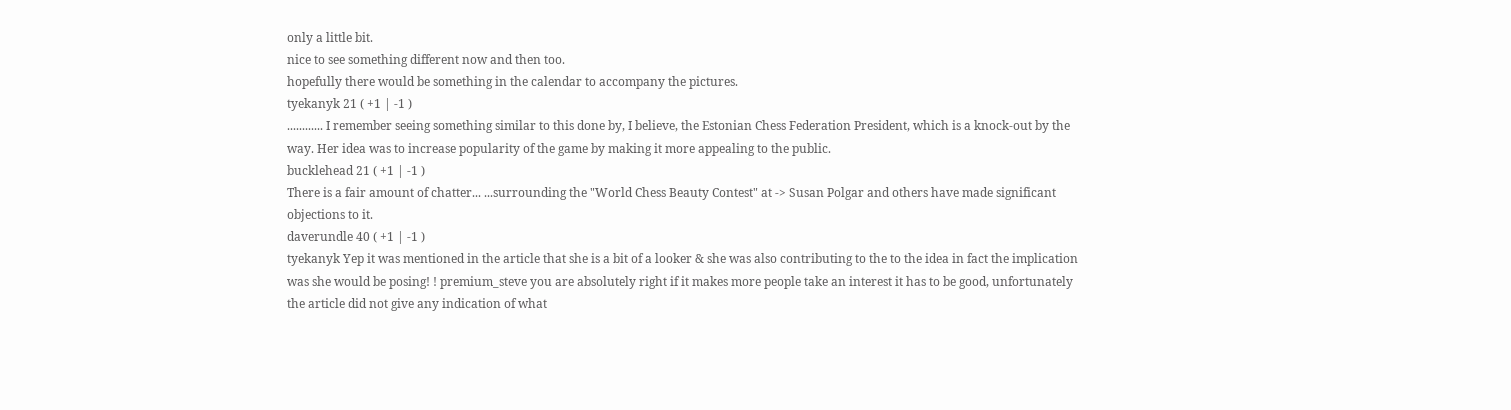only a little bit.
nice to see something different now and then too.
hopefully there would be something in the calendar to accompany the pictures.
tyekanyk 21 ( +1 | -1 )
............ I remember seeing something similar to this done by, I believe, the Estonian Chess Federation President, which is a knock-out by the way. Her idea was to increase popularity of the game by making it more appealing to the public.
bucklehead 21 ( +1 | -1 )
There is a fair amount of chatter... ...surrounding the "World Chess Beauty Contest" at -> Susan Polgar and others have made significant objections to it.
daverundle 40 ( +1 | -1 )
tyekanyk Yep it was mentioned in the article that she is a bit of a looker & she was also contributing to the to the idea in fact the implication was she would be posing! ! premium_steve you are absolutely right if it makes more people take an interest it has to be good, unfortunately the article did not give any indication of what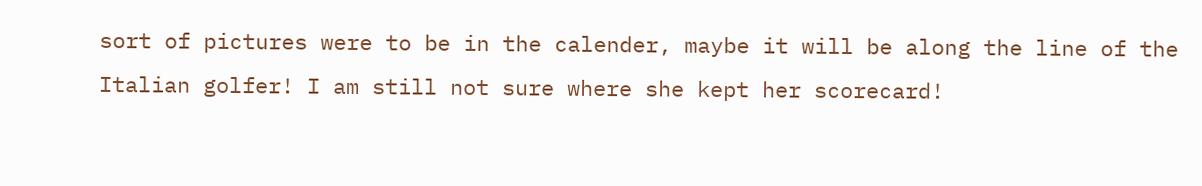sort of pictures were to be in the calender, maybe it will be along the line of the Italian golfer! I am still not sure where she kept her scorecard!